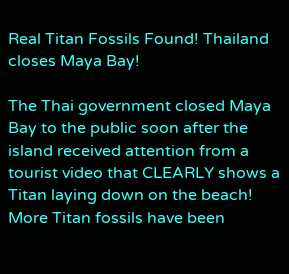Real Titan Fossils Found! Thailand closes Maya Bay!

The Thai government closed Maya Bay to the public soon after the island received attention from a tourist video that CLEARLY shows a Titan laying down on the beach! More Titan fossils have been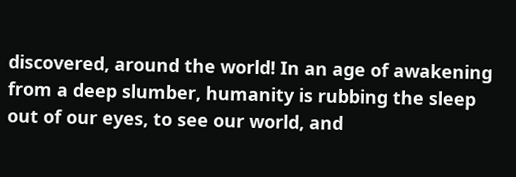discovered, around the world! In an age of awakening from a deep slumber, humanity is rubbing the sleep out of our eyes, to see our world, and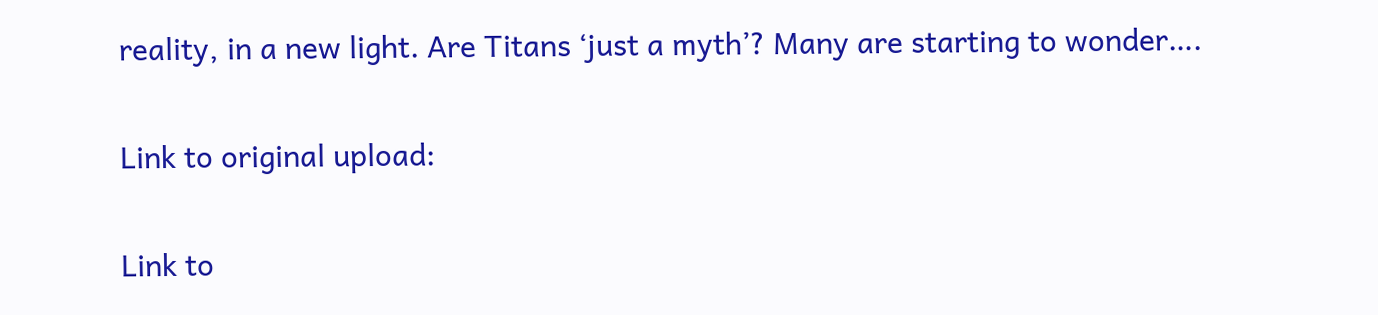reality, in a new light. Are Titans ‘just a myth’? Many are starting to wonder….

Link to original upload:

Link to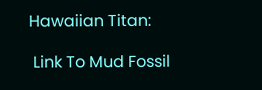Hawaiian Titan:

 Link To Mud Fossil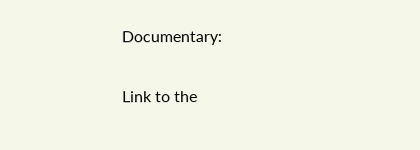Documentary:

Link to the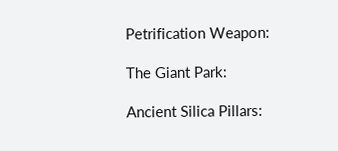Petrification Weapon:

The Giant Park:

Ancient Silica Pillars: